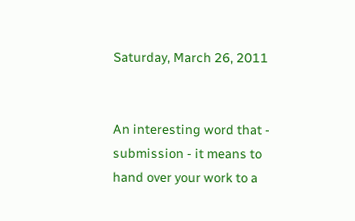Saturday, March 26, 2011


An interesting word that - submission - it means to hand over your work to a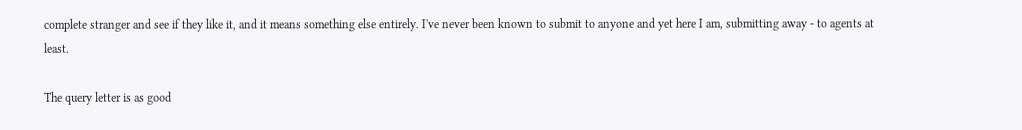complete stranger and see if they like it, and it means something else entirely. I've never been known to submit to anyone and yet here I am, submitting away - to agents at least.

The query letter is as good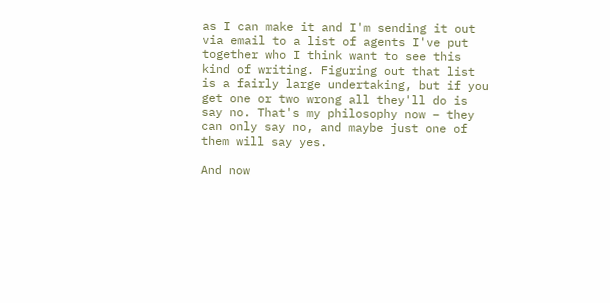as I can make it and I'm sending it out via email to a list of agents I've put together who I think want to see this kind of writing. Figuring out that list is a fairly large undertaking, but if you get one or two wrong all they'll do is say no. That's my philosophy now – they can only say no, and maybe just one of them will say yes.

And now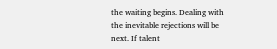the waiting begins. Dealing with the inevitable rejections will be next. If talent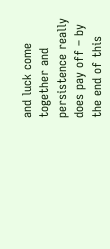and luck come together and persistence really does pay off – by the end of this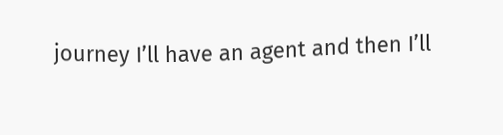journey I’ll have an agent and then I’ll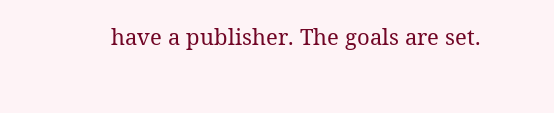have a publisher. The goals are set.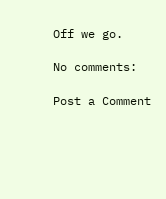Off we go.

No comments:

Post a Comment